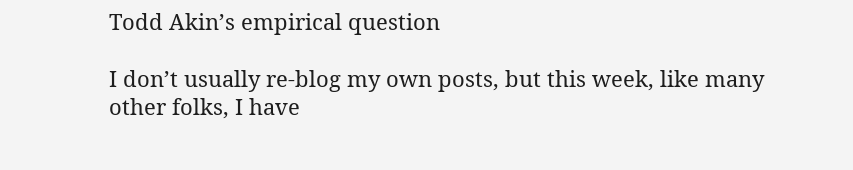Todd Akin’s empirical question

I don’t usually re-blog my own posts, but this week, like many other folks, I have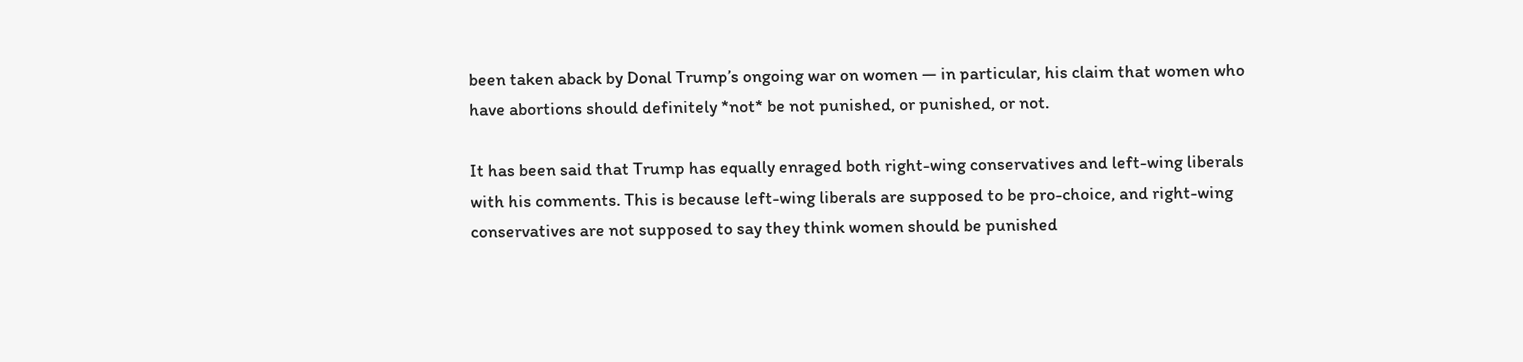been taken aback by Donal Trump’s ongoing war on women — in particular, his claim that women who have abortions should definitely *not* be not punished, or punished, or not.

It has been said that Trump has equally enraged both right-wing conservatives and left-wing liberals with his comments. This is because left-wing liberals are supposed to be pro-choice, and right-wing conservatives are not supposed to say they think women should be punished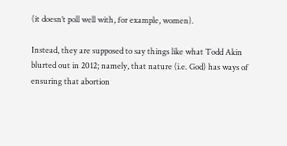(it doesn’t poll well with, for example, women).

Instead, they are supposed to say things like what Todd Akin blurted out in 2012; namely, that nature (i.e. God) has ways of ensuring that abortion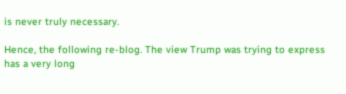is never truly necessary.

Hence, the following re-blog. The view Trump was trying to express has a very long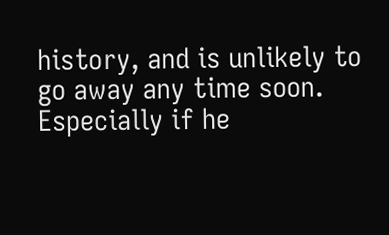history, and is unlikely to go away any time soon. Especially if he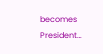becomes President…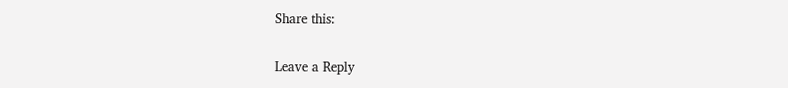Share this:

Leave a Reply